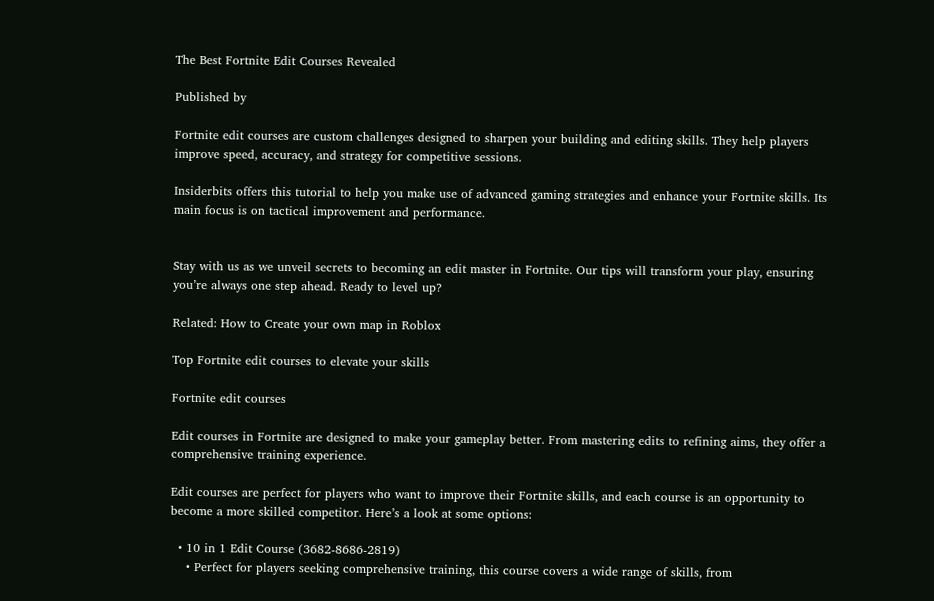The Best Fortnite Edit Courses Revealed

Published by

Fortnite edit courses are custom challenges designed to sharpen your building and editing skills. They help players improve speed, accuracy, and strategy for competitive sessions.

Insiderbits offers this tutorial to help you make use of advanced gaming strategies and enhance your Fortnite skills. Its main focus is on tactical improvement and performance.


Stay with us as we unveil secrets to becoming an edit master in Fortnite. Our tips will transform your play, ensuring you’re always one step ahead. Ready to level up?

Related: How to Create your own map in Roblox

Top Fortnite edit courses to elevate your skills

Fortnite edit courses

Edit courses in Fortnite are designed to make your gameplay better. From mastering edits to refining aims, they offer a comprehensive training experience.

Edit courses are perfect for players who want to improve their Fortnite skills, and each course is an opportunity to become a more skilled competitor. Here’s a look at some options:

  • 10 in 1 Edit Course (3682-8686-2819)
    • Perfect for players seeking comprehensive training, this course covers a wide range of skills, from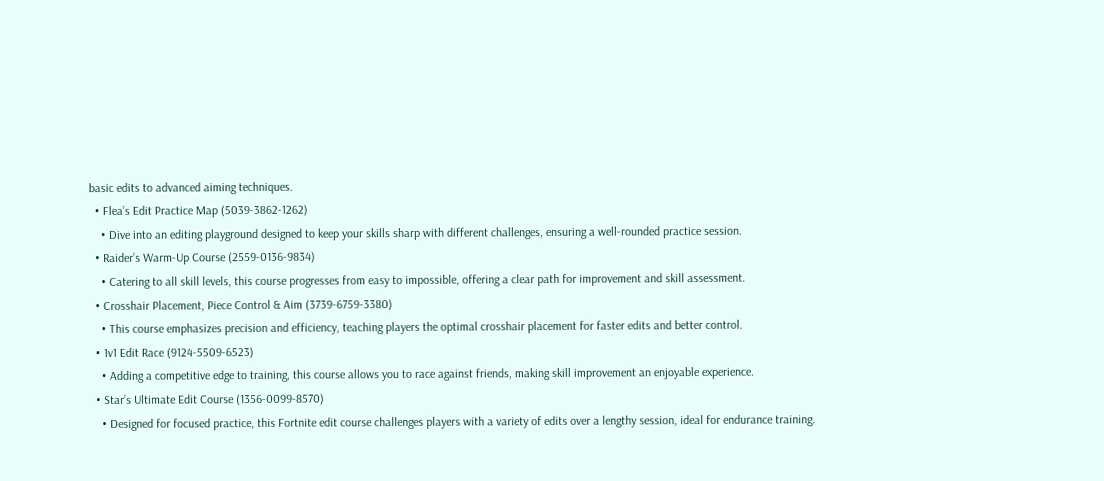basic edits to advanced aiming techniques.
  • Flea’s Edit Practice Map (5039-3862-1262)
    • Dive into an editing playground designed to keep your skills sharp with different challenges, ensuring a well-rounded practice session.
  • Raider’s Warm-Up Course (2559-0136-9834)
    • Catering to all skill levels, this course progresses from easy to impossible, offering a clear path for improvement and skill assessment.
  • Crosshair Placement, Piece Control & Aim (3739-6759-3380)
    • This course emphasizes precision and efficiency, teaching players the optimal crosshair placement for faster edits and better control.
  • 1v1 Edit Race (9124-5509-6523)
    • Adding a competitive edge to training, this course allows you to race against friends, making skill improvement an enjoyable experience.
  • Star’s Ultimate Edit Course (1356-0099-8570)
    • Designed for focused practice, this Fortnite edit course challenges players with a variety of edits over a lengthy session, ideal for endurance training.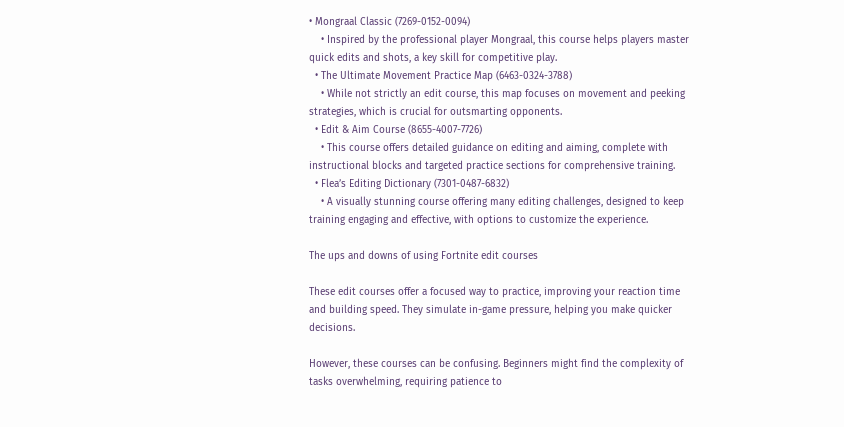• Mongraal Classic (7269-0152-0094)
    • Inspired by the professional player Mongraal, this course helps players master quick edits and shots, a key skill for competitive play.
  • The Ultimate Movement Practice Map (6463-0324-3788)
    • While not strictly an edit course, this map focuses on movement and peeking strategies, which is crucial for outsmarting opponents.
  • Edit & Aim Course (8655-4007-7726)
    • This course offers detailed guidance on editing and aiming, complete with instructional blocks and targeted practice sections for comprehensive training.
  • Flea’s Editing Dictionary (7301-0487-6832)
    • A visually stunning course offering many editing challenges, designed to keep training engaging and effective, with options to customize the experience.

The ups and downs of using Fortnite edit courses

These edit courses offer a focused way to practice, improving your reaction time and building speed. They simulate in-game pressure, helping you make quicker decisions.

However, these courses can be confusing. Beginners might find the complexity of tasks overwhelming, requiring patience to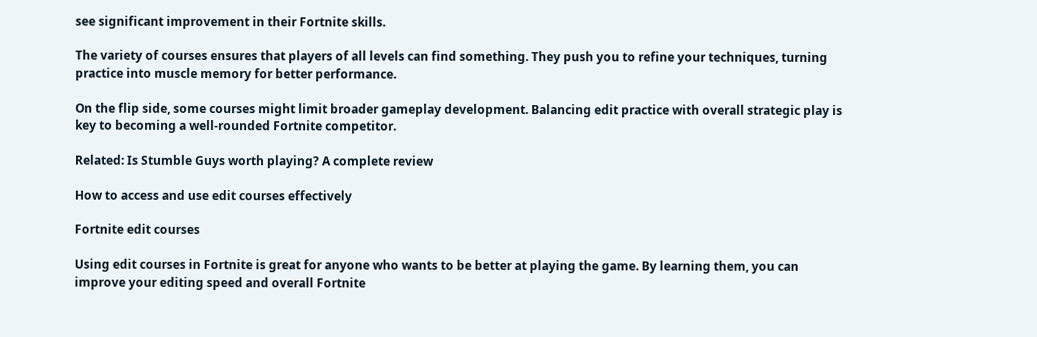see significant improvement in their Fortnite skills.

The variety of courses ensures that players of all levels can find something. They push you to refine your techniques, turning practice into muscle memory for better performance.

On the flip side, some courses might limit broader gameplay development. Balancing edit practice with overall strategic play is key to becoming a well-rounded Fortnite competitor.

Related: Is Stumble Guys worth playing? A complete review

How to access and use edit courses effectively

Fortnite edit courses

Using edit courses in Fortnite is great for anyone who wants to be better at playing the game. By learning them, you can improve your editing speed and overall Fortnite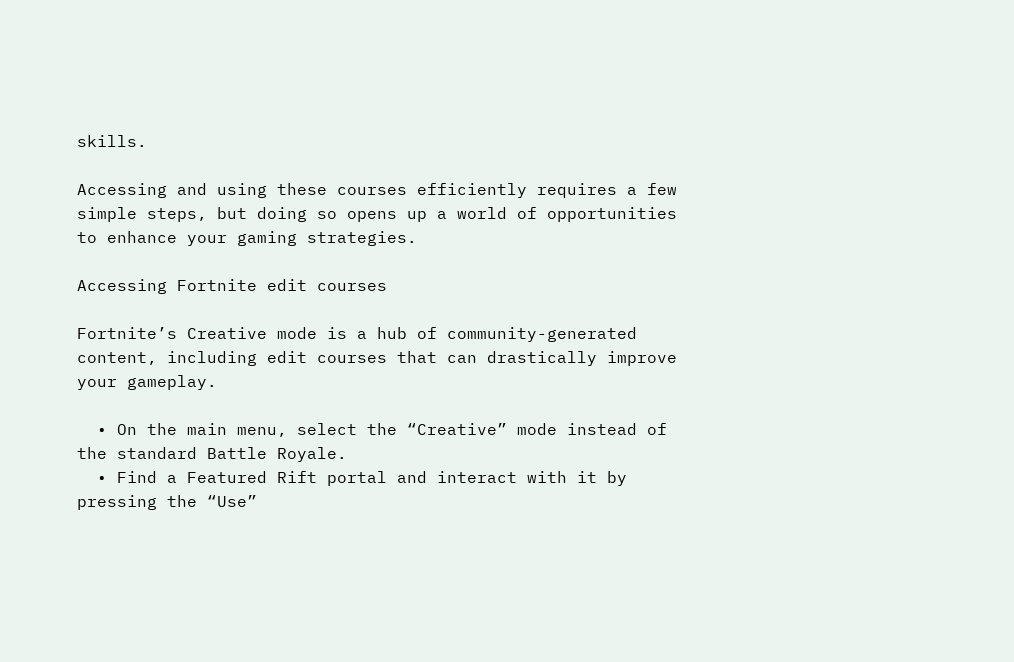skills.

Accessing and using these courses efficiently requires a few simple steps, but doing so opens up a world of opportunities to enhance your gaming strategies.

Accessing Fortnite edit courses

Fortnite’s Creative mode is a hub of community-generated content, including edit courses that can drastically improve your gameplay.

  • On the main menu, select the “Creative” mode instead of the standard Battle Royale.
  • Find a Featured Rift portal and interact with it by pressing the “Use”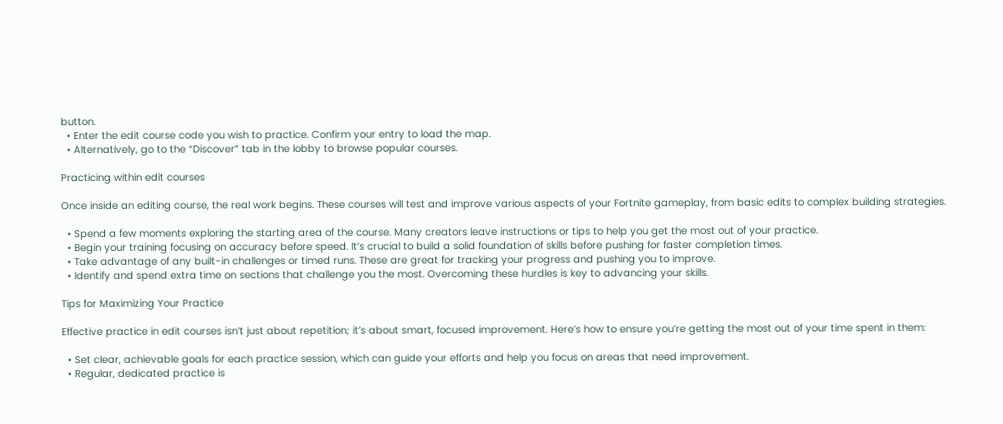button.
  • Enter the edit course code you wish to practice. Confirm your entry to load the map.
  • Alternatively, go to the “Discover” tab in the lobby to browse popular courses.

Practicing within edit courses

Once inside an editing course, the real work begins. These courses will test and improve various aspects of your Fortnite gameplay, from basic edits to complex building strategies.

  • Spend a few moments exploring the starting area of the course. Many creators leave instructions or tips to help you get the most out of your practice.
  • Begin your training focusing on accuracy before speed. It’s crucial to build a solid foundation of skills before pushing for faster completion times.
  • Take advantage of any built-in challenges or timed runs. These are great for tracking your progress and pushing you to improve.
  • Identify and spend extra time on sections that challenge you the most. Overcoming these hurdles is key to advancing your skills.

Tips for Maximizing Your Practice

Effective practice in edit courses isn’t just about repetition; it’s about smart, focused improvement. Here’s how to ensure you’re getting the most out of your time spent in them:

  • Set clear, achievable goals for each practice session, which can guide your efforts and help you focus on areas that need improvement.
  • Regular, dedicated practice is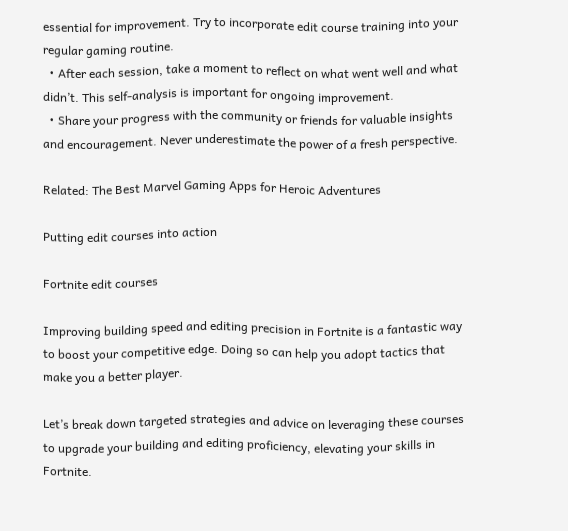essential for improvement. Try to incorporate edit course training into your regular gaming routine.
  • After each session, take a moment to reflect on what went well and what didn’t. This self-analysis is important for ongoing improvement.
  • Share your progress with the community or friends for valuable insights and encouragement. Never underestimate the power of a fresh perspective.

Related: The Best Marvel Gaming Apps for Heroic Adventures

Putting edit courses into action

Fortnite edit courses

Improving building speed and editing precision in Fortnite is a fantastic way to boost your competitive edge. Doing so can help you adopt tactics that make you a better player.

Let’s break down targeted strategies and advice on leveraging these courses to upgrade your building and editing proficiency, elevating your skills in Fortnite.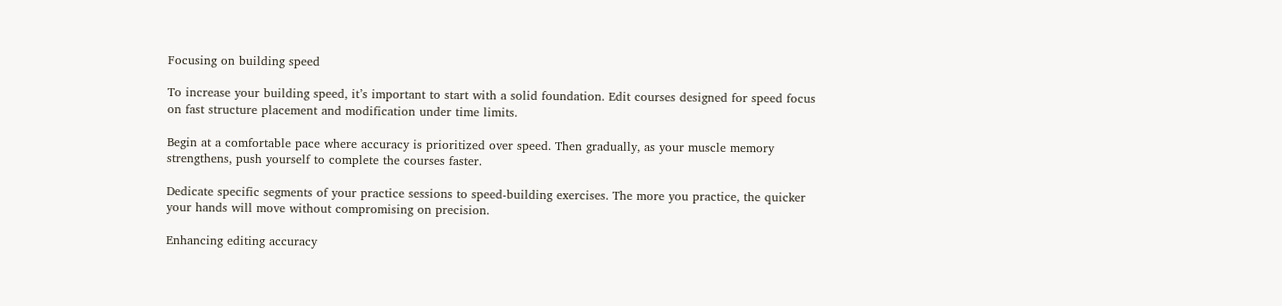Focusing on building speed

To increase your building speed, it’s important to start with a solid foundation. Edit courses designed for speed focus on fast structure placement and modification under time limits.

Begin at a comfortable pace where accuracy is prioritized over speed. Then gradually, as your muscle memory strengthens, push yourself to complete the courses faster.

Dedicate specific segments of your practice sessions to speed-building exercises. The more you practice, the quicker your hands will move without compromising on precision.

Enhancing editing accuracy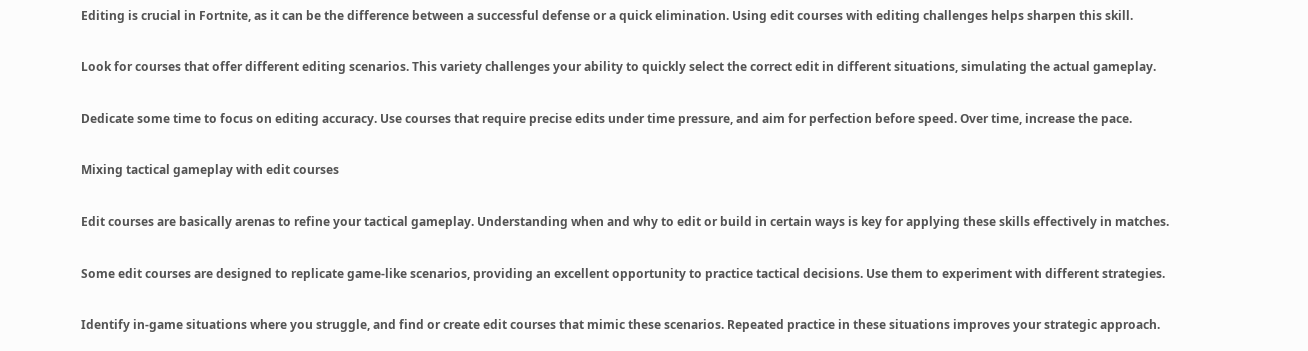Editing is crucial in Fortnite, as it can be the difference between a successful defense or a quick elimination. Using edit courses with editing challenges helps sharpen this skill.

Look for courses that offer different editing scenarios. This variety challenges your ability to quickly select the correct edit in different situations, simulating the actual gameplay.

Dedicate some time to focus on editing accuracy. Use courses that require precise edits under time pressure, and aim for perfection before speed. Over time, increase the pace.

Mixing tactical gameplay with edit courses

Edit courses are basically arenas to refine your tactical gameplay. Understanding when and why to edit or build in certain ways is key for applying these skills effectively in matches.

Some edit courses are designed to replicate game-like scenarios, providing an excellent opportunity to practice tactical decisions. Use them to experiment with different strategies.

Identify in-game situations where you struggle, and find or create edit courses that mimic these scenarios. Repeated practice in these situations improves your strategic approach.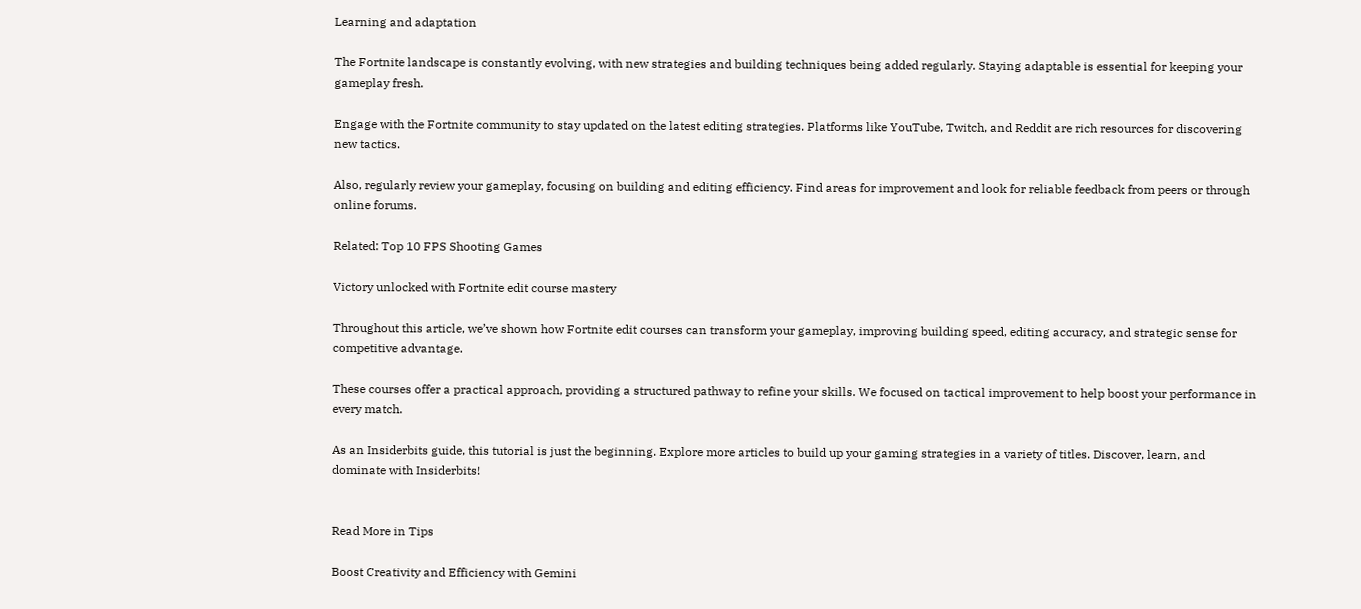Learning and adaptation

The Fortnite landscape is constantly evolving, with new strategies and building techniques being added regularly. Staying adaptable is essential for keeping your gameplay fresh.

Engage with the Fortnite community to stay updated on the latest editing strategies. Platforms like YouTube, Twitch, and Reddit are rich resources for discovering new tactics.

Also, regularly review your gameplay, focusing on building and editing efficiency. Find areas for improvement and look for reliable feedback from peers or through online forums.

Related: Top 10 FPS Shooting Games

Victory unlocked with Fortnite edit course mastery

Throughout this article, we’ve shown how Fortnite edit courses can transform your gameplay, improving building speed, editing accuracy, and strategic sense for competitive advantage.

These courses offer a practical approach, providing a structured pathway to refine your skills. We focused on tactical improvement to help boost your performance in every match.

As an Insiderbits guide, this tutorial is just the beginning. Explore more articles to build up your gaming strategies in a variety of titles. Discover, learn, and dominate with Insiderbits!


Read More in Tips

Boost Creativity and Efficiency with Gemini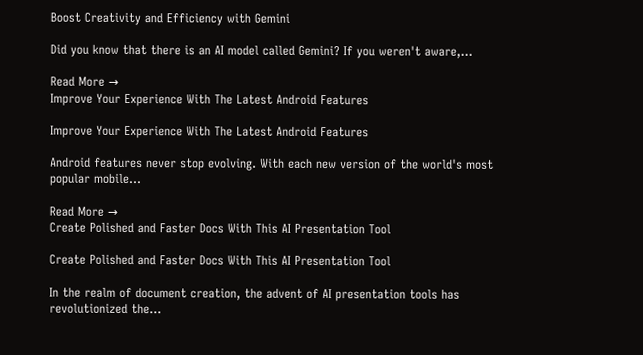Boost Creativity and Efficiency with Gemini

Did you know that there is an AI model called Gemini? If you weren't aware,...

Read More →
Improve Your Experience With The Latest Android Features

Improve Your Experience With The Latest Android Features

Android features never stop evolving. With each new version of the world's most popular mobile...

Read More →
Create Polished and Faster Docs With This AI Presentation Tool

Create Polished and Faster Docs With This AI Presentation Tool

In the realm of document creation, the advent of AI presentation tools has revolutionized the...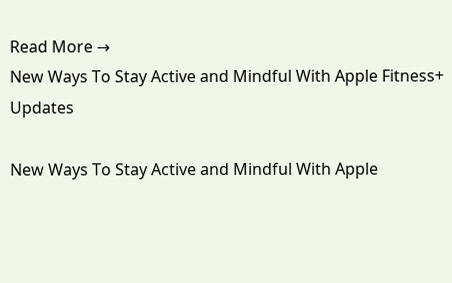Read More →
New Ways To Stay Active and Mindful With Apple Fitness+ Updates

New Ways To Stay Active and Mindful With Apple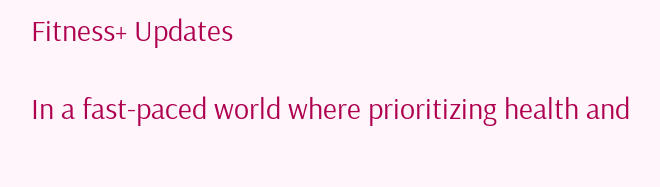Fitness+ Updates

In a fast-paced world where prioritizing health and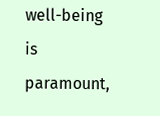well-being is paramount,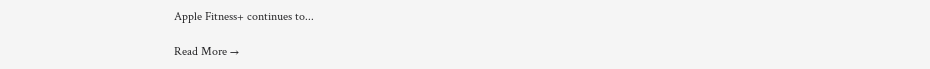Apple Fitness+ continues to...

Read More →